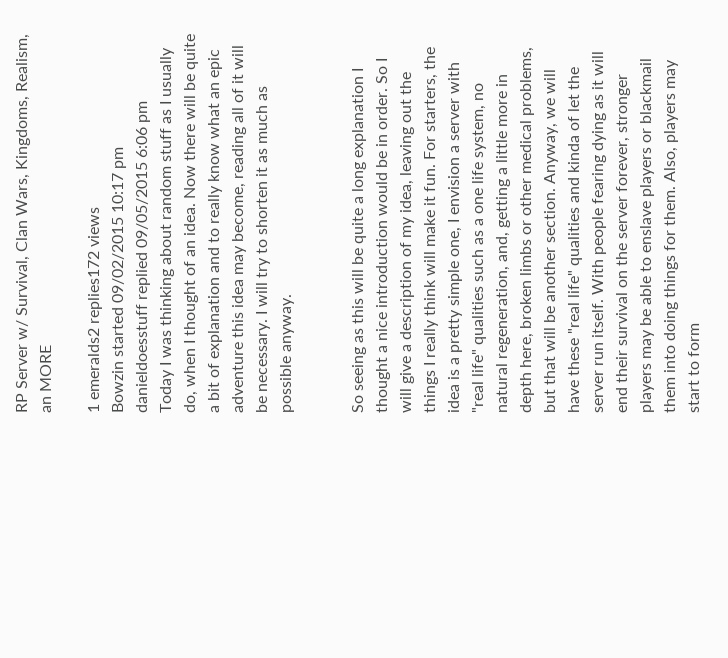RP Server w/ Survival, Clan Wars, Kingdoms, Realism, an MORE

1 emeralds2 replies172 views
Bowzin started 09/02/2015 10:17 pm
danieldoesstuff replied 09/05/2015 6:06 pm
Today I was thinking about random stuff as I usually do, when I thought of an idea. Now there will be quite a bit of explanation and to really know what an epic adventure this idea may become, reading all of it will be necessary. I will try to shorten it as much as possible anyway.


So seeing as this will be quite a long explanation I thought a nice introduction would be in order. So I will give a description of my idea, leaving out the things I really think will make it fun. For starters, the idea is a pretty simple one, I envision a server with "real life" qualities such as a one life system, no natural regeneration, and, getting a little more in depth here, broken limbs or other medical problems, but that will be another section. Anyway, we will have these "real life" qualities and kinda of let the server run itself. With people fearing dying as it will end their survival on the server forever, stronger players may be able to enslave players or blackmail them into doing things for them. Also, players may start to form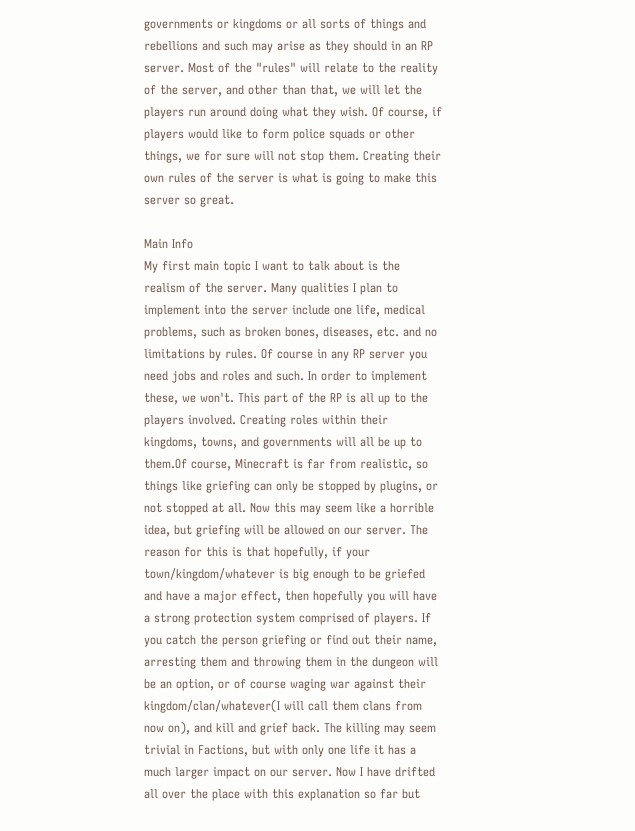governments or kingdoms or all sorts of things and rebellions and such may arise as they should in an RP server. Most of the "rules" will relate to the reality of the server, and other than that, we will let the players run around doing what they wish. Of course, if players would like to form police squads or other things, we for sure will not stop them. Creating their own rules of the server is what is going to make this server so great.

Main Info
My first main topic I want to talk about is the realism of the server. Many qualities I plan to implement into the server include one life, medical problems, such as broken bones, diseases, etc. and no limitations by rules. Of course in any RP server you need jobs and roles and such. In order to implement these, we won't. This part of the RP is all up to the players involved. Creating roles within their kingdoms, towns, and governments will all be up to them.Of course, Minecraft is far from realistic, so things like griefing can only be stopped by plugins, or not stopped at all. Now this may seem like a horrible idea, but griefing will be allowed on our server. The reason for this is that hopefully, if your town/kingdom/whatever is big enough to be griefed and have a major effect, then hopefully you will have a strong protection system comprised of players. If you catch the person griefing or find out their name, arresting them and throwing them in the dungeon will be an option, or of course waging war against their kingdom/clan/whatever(I will call them clans from now on), and kill and grief back. The killing may seem trivial in Factions, but with only one life it has a much larger impact on our server. Now I have drifted all over the place with this explanation so far but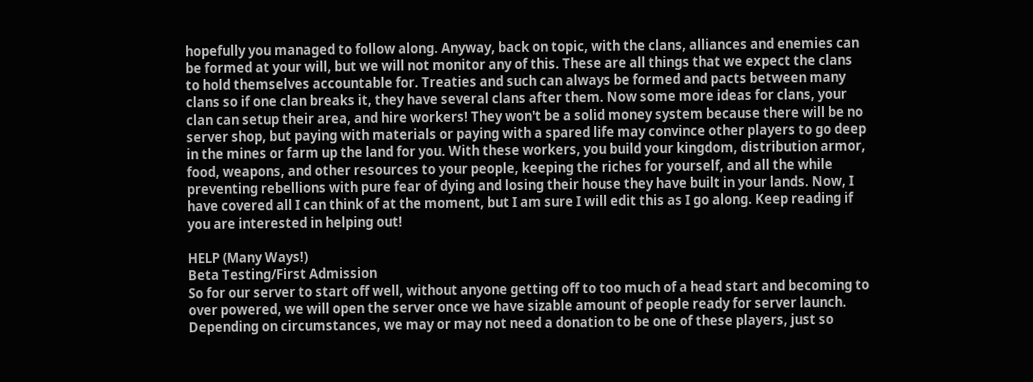hopefully you managed to follow along. Anyway, back on topic, with the clans, alliances and enemies can be formed at your will, but we will not monitor any of this. These are all things that we expect the clans to hold themselves accountable for. Treaties and such can always be formed and pacts between many clans so if one clan breaks it, they have several clans after them. Now some more ideas for clans, your clan can setup their area, and hire workers! They won't be a solid money system because there will be no server shop, but paying with materials or paying with a spared life may convince other players to go deep in the mines or farm up the land for you. With these workers, you build your kingdom, distribution armor, food, weapons, and other resources to your people, keeping the riches for yourself, and all the while preventing rebellions with pure fear of dying and losing their house they have built in your lands. Now, I have covered all I can think of at the moment, but I am sure I will edit this as I go along. Keep reading if you are interested in helping out!

HELP (Many Ways!)
Beta Testing/First Admission
So for our server to start off well, without anyone getting off to too much of a head start and becoming to over powered, we will open the server once we have sizable amount of people ready for server launch. Depending on circumstances, we may or may not need a donation to be one of these players, just so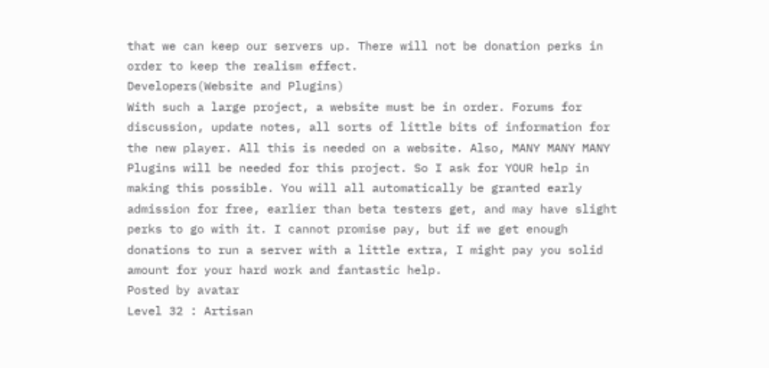that we can keep our servers up. There will not be donation perks in order to keep the realism effect.
Developers(Website and Plugins)
With such a large project, a website must be in order. Forums for discussion, update notes, all sorts of little bits of information for the new player. All this is needed on a website. Also, MANY MANY MANY Plugins will be needed for this project. So I ask for YOUR help in making this possible. You will all automatically be granted early admission for free, earlier than beta testers get, and may have slight perks to go with it. I cannot promise pay, but if we get enough donations to run a server with a little extra, I might pay you solid amount for your hard work and fantastic help.
Posted by avatar
Level 32 : Artisan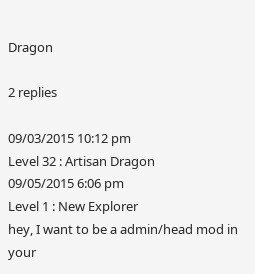Dragon

2 replies

09/03/2015 10:12 pm
Level 32 : Artisan Dragon
09/05/2015 6:06 pm
Level 1 : New Explorer
hey, I want to be a admin/head mod in your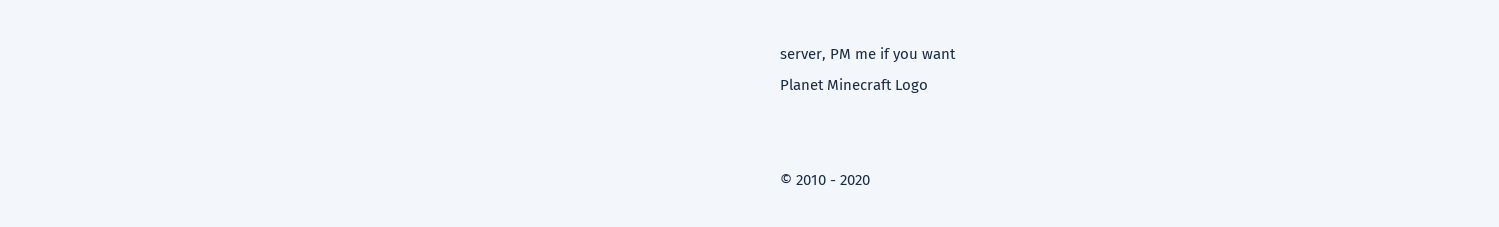server, PM me if you want
Planet Minecraft Logo


© 2010 - 2020